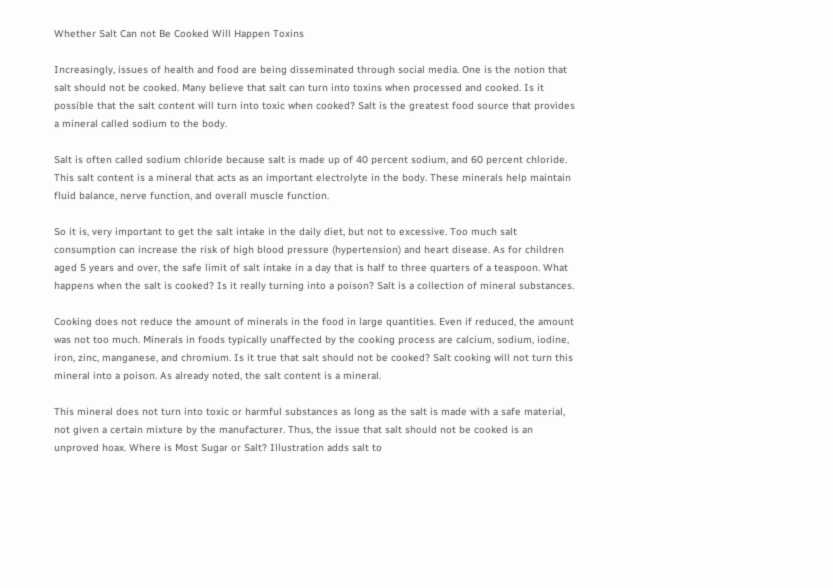Whether Salt Can not Be Cooked Will Happen Toxins

Increasingly, issues of health and food are being disseminated through social media. One is the notion that salt should not be cooked. Many believe that salt can turn into toxins when processed and cooked. Is it possible that the salt content will turn into toxic when cooked? Salt is the greatest food source that provides a mineral called sodium to the body.

Salt is often called sodium chloride because salt is made up of 40 percent sodium, and 60 percent chloride. This salt content is a mineral that acts as an important electrolyte in the body. These minerals help maintain fluid balance, nerve function, and overall muscle function.

So it is, very important to get the salt intake in the daily diet, but not to excessive. Too much salt consumption can increase the risk of high blood pressure (hypertension) and heart disease. As for children aged 5 years and over, the safe limit of salt intake in a day that is half to three quarters of a teaspoon. What happens when the salt is cooked? Is it really turning into a poison? Salt is a collection of mineral substances.

Cooking does not reduce the amount of minerals in the food in large quantities. Even if reduced, the amount was not too much. Minerals in foods typically unaffected by the cooking process are calcium, sodium, iodine, iron, zinc, manganese, and chromium. Is it true that salt should not be cooked? Salt cooking will not turn this mineral into a poison. As already noted, the salt content is a mineral.

This mineral does not turn into toxic or harmful substances as long as the salt is made with a safe material, not given a certain mixture by the manufacturer. Thus, the issue that salt should not be cooked is an unproved hoax. Where is Most Sugar or Salt? Illustration adds salt to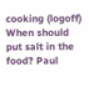cooking (logoff) When should put salt in the food? Paul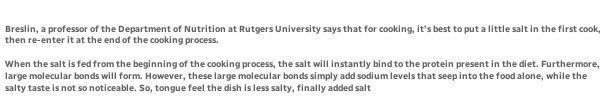Breslin, a professor of the Department of Nutrition at Rutgers University says that for cooking, it’s best to put a little salt in the first cook, then re-enter it at the end of the cooking process.

When the salt is fed from the beginning of the cooking process, the salt will instantly bind to the protein present in the diet. Furthermore, large molecular bonds will form. However, these large molecular bonds simply add sodium levels that seep into the food alone, while the salty taste is not so noticeable. So, tongue feel the dish is less salty, finally added salt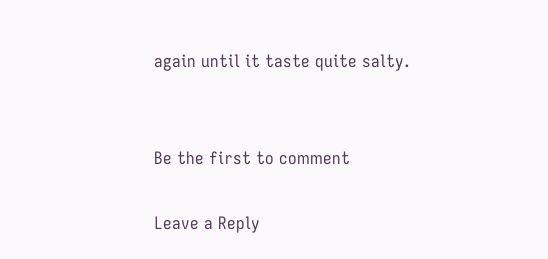again until it taste quite salty.


Be the first to comment

Leave a Reply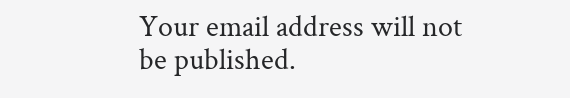Your email address will not be published.